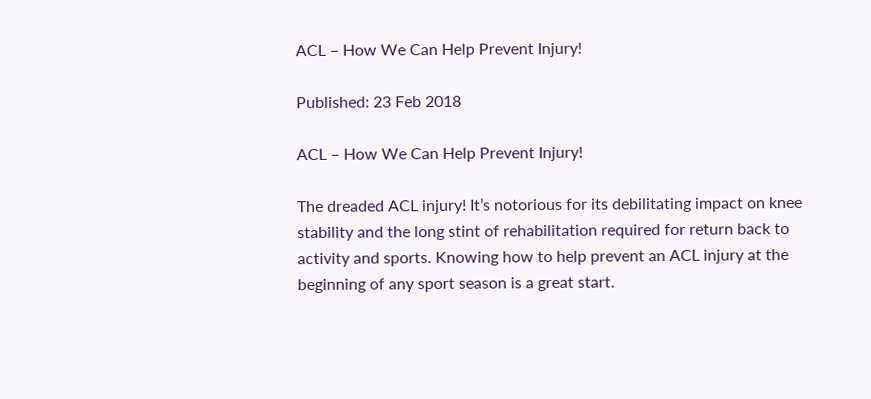ACL – How We Can Help Prevent Injury!

Published: 23 Feb 2018

ACL – How We Can Help Prevent Injury!

The dreaded ACL injury! It’s notorious for its debilitating impact on knee stability and the long stint of rehabilitation required for return back to activity and sports. Knowing how to help prevent an ACL injury at the beginning of any sport season is a great start.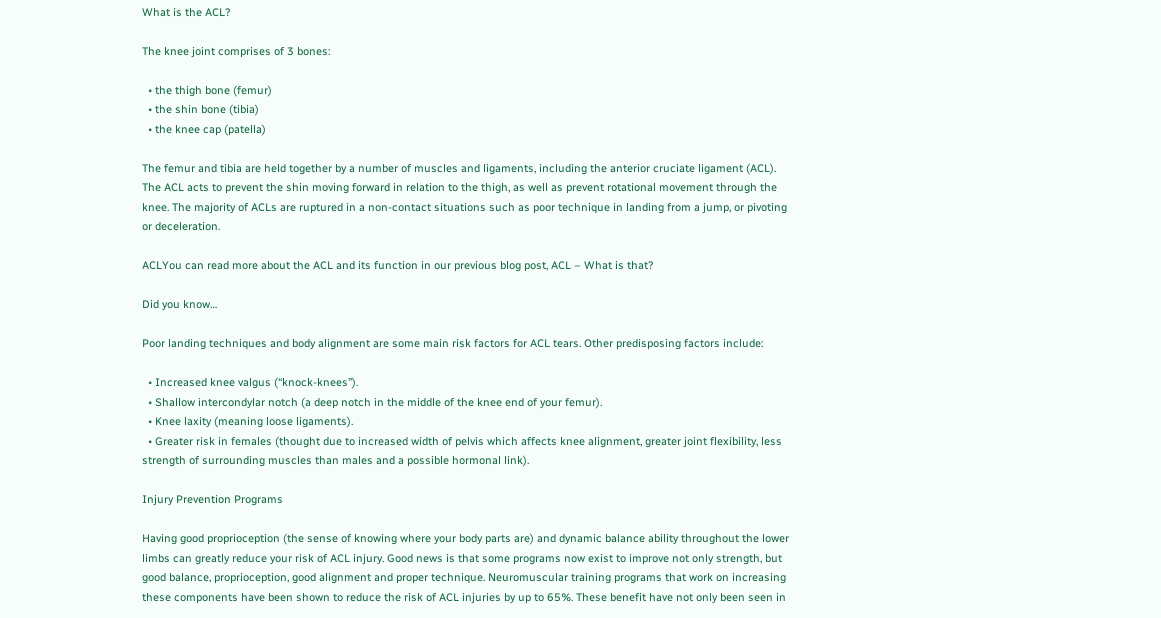What is the ACL?

The knee joint comprises of 3 bones:

  • the thigh bone (femur)
  • the shin bone (tibia)
  • the knee cap (patella)

The femur and tibia are held together by a number of muscles and ligaments, including the anterior cruciate ligament (ACL). The ACL acts to prevent the shin moving forward in relation to the thigh, as well as prevent rotational movement through the knee. The majority of ACLs are ruptured in a non-contact situations such as poor technique in landing from a jump, or pivoting or deceleration.

ACLYou can read more about the ACL and its function in our previous blog post, ACL – What is that?

Did you know…

Poor landing techniques and body alignment are some main risk factors for ACL tears. Other predisposing factors include:

  • Increased knee valgus (“knock-knees”).
  • Shallow intercondylar notch (a deep notch in the middle of the knee end of your femur).
  • Knee laxity (meaning loose ligaments).
  • Greater risk in females (thought due to increased width of pelvis which affects knee alignment, greater joint flexibility, less strength of surrounding muscles than males and a possible hormonal link).

Injury Prevention Programs

Having good proprioception (the sense of knowing where your body parts are) and dynamic balance ability throughout the lower limbs can greatly reduce your risk of ACL injury. Good news is that some programs now exist to improve not only strength, but good balance, proprioception, good alignment and proper technique. Neuromuscular training programs that work on increasing these components have been shown to reduce the risk of ACL injuries by up to 65%. These benefit have not only been seen in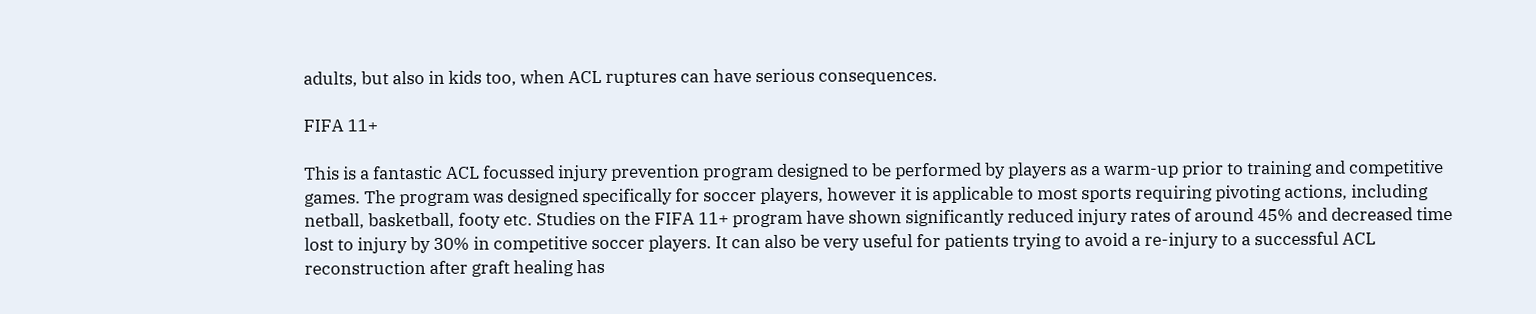adults, but also in kids too, when ACL ruptures can have serious consequences.

FIFA 11+

This is a fantastic ACL focussed injury prevention program designed to be performed by players as a warm-up prior to training and competitive games. The program was designed specifically for soccer players, however it is applicable to most sports requiring pivoting actions, including netball, basketball, footy etc. Studies on the FIFA 11+ program have shown significantly reduced injury rates of around 45% and decreased time lost to injury by 30% in competitive soccer players. It can also be very useful for patients trying to avoid a re-injury to a successful ACL reconstruction after graft healing has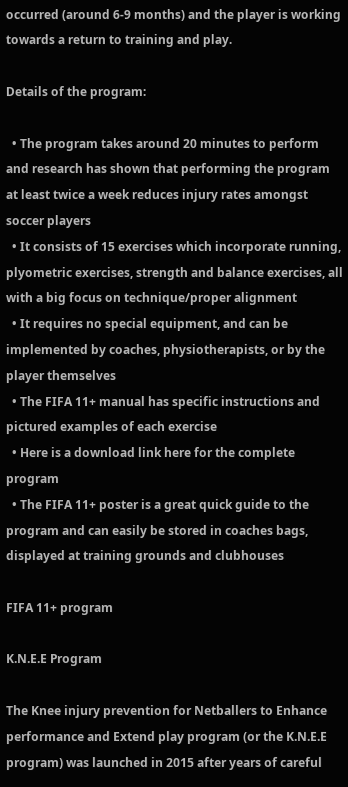occurred (around 6-9 months) and the player is working towards a return to training and play.

Details of the program:

  • The program takes around 20 minutes to perform and research has shown that performing the program at least twice a week reduces injury rates amongst soccer players
  • It consists of 15 exercises which incorporate running, plyometric exercises, strength and balance exercises, all with a big focus on technique/proper alignment
  • It requires no special equipment, and can be implemented by coaches, physiotherapists, or by the player themselves
  • The FIFA 11+ manual has specific instructions and pictured examples of each exercise
  • Here is a download link here for the complete program
  • The FIFA 11+ poster is a great quick guide to the program and can easily be stored in coaches bags, displayed at training grounds and clubhouses

FIFA 11+ program

K.N.E.E Program

The Knee injury prevention for Netballers to Enhance performance and Extend play program (or the K.N.E.E program) was launched in 2015 after years of careful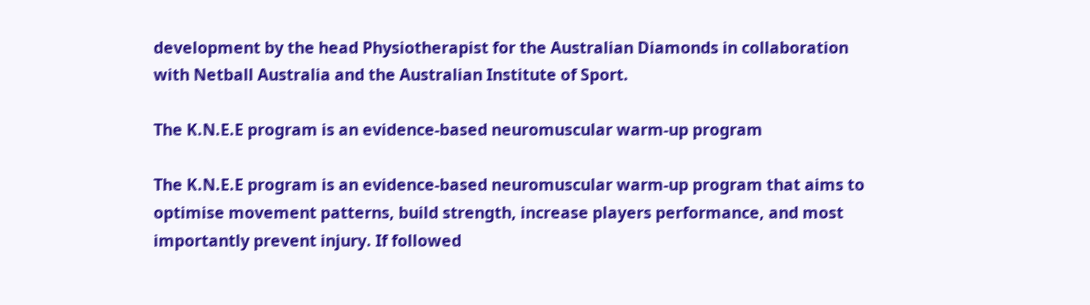development by the head Physiotherapist for the Australian Diamonds in collaboration with Netball Australia and the Australian Institute of Sport.

The K.N.E.E program is an evidence-based neuromuscular warm-up program

The K.N.E.E program is an evidence-based neuromuscular warm-up program that aims to optimise movement patterns, build strength, increase players performance, and most importantly prevent injury. If followed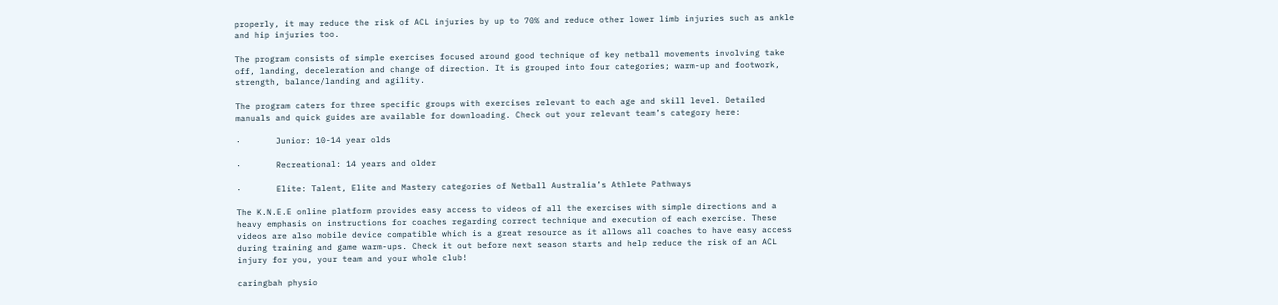properly, it may reduce the risk of ACL injuries by up to 70% and reduce other lower limb injuries such as ankle and hip injuries too.

The program consists of simple exercises focused around good technique of key netball movements involving take off, landing, deceleration and change of direction. It is grouped into four categories; warm-up and footwork, strength, balance/landing and agility.

The program caters for three specific groups with exercises relevant to each age and skill level. Detailed manuals and quick guides are available for downloading. Check out your relevant team’s category here:

·       Junior: 10-14 year olds

·       Recreational: 14 years and older

·       Elite: Talent, Elite and Mastery categories of Netball Australia’s Athlete Pathways

The K.N.E.E online platform provides easy access to videos of all the exercises with simple directions and a heavy emphasis on instructions for coaches regarding correct technique and execution of each exercise. These videos are also mobile device compatible which is a great resource as it allows all coaches to have easy access during training and game warm-ups. Check it out before next season starts and help reduce the risk of an ACL injury for you, your team and your whole club!

caringbah physio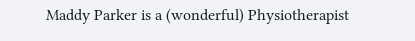Maddy Parker is a (wonderful) Physiotherapist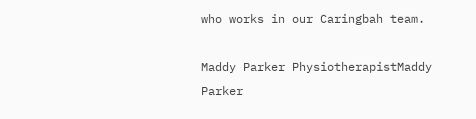who works in our Caringbah team.

Maddy Parker PhysiotherapistMaddy Parker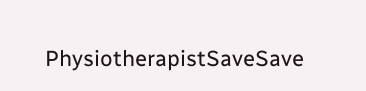PhysiotherapistSaveSave